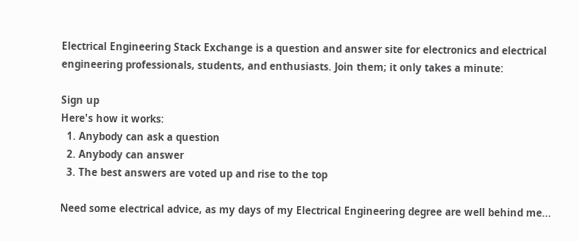Electrical Engineering Stack Exchange is a question and answer site for electronics and electrical engineering professionals, students, and enthusiasts. Join them; it only takes a minute:

Sign up
Here's how it works:
  1. Anybody can ask a question
  2. Anybody can answer
  3. The best answers are voted up and rise to the top

Need some electrical advice, as my days of my Electrical Engineering degree are well behind me...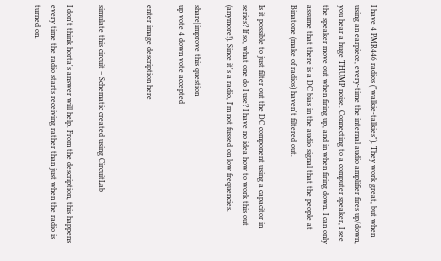I have 4 PMR446 radios ("walkie-talkies"). They work great, but when using an earpiece, every-time the internal audio amplifier fires up/down, you hear a huge THUMP noise. Connecting to a computer speaker, I see the speaker move out when firing up, and in when firing down. I can only assume that there is a DC bias in the audio signal that the people at Binatone (make of radios) haven't filtered out.

Is it possible to just filter out the DC component using a capacitor in series? If so, what one do I use? I have no idea how to work this out (anymore!). Since it's a radio, I'm not fussed on low frequencies.

share|improve this question
up vote 4 down vote accepted

enter image description here


simulate this circuit – Schematic created using CircuitLab

I don't think horta's answer will help. From the description, this happens every time the radio starts receiving rather than just when the radio is turned on.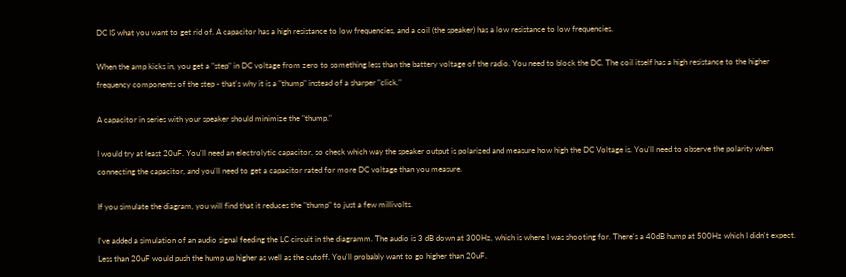DC IS what you want to get rid of. A capacitor has a high resistance to low frequencies, and a coil (the speaker) has a low resistance to low frequencies.

When the amp kicks in, you get a "step" in DC voltage from zero to something less than the battery voltage of the radio. You need to block the DC. The coil itself has a high resistance to the higher frequency components of the step - that's why it is a "thump" instead of a sharper "click."

A capacitor in series with your speaker should minimize the "thump."

I would try at least 20uF. You'll need an electrolytic capacitor, so check which way the speaker output is polarized and measure how high the DC Voltage is. You'll need to observe the polarity when connecting the capacitor, and you'll need to get a capacitor rated for more DC voltage than you measure.

If you simulate the diagram, you will find that it reduces the "thump" to just a few millivolts.

I've added a simulation of an audio signal feeding the LC circuit in the diagramm. The audio is 3 dB down at 300Hz, which is where I was shooting for. There's a 40dB hump at 500Hz which I didn't expect. Less than 20uF would push the hump up higher as well as the cutoff. You'll probably want to go higher than 20uF.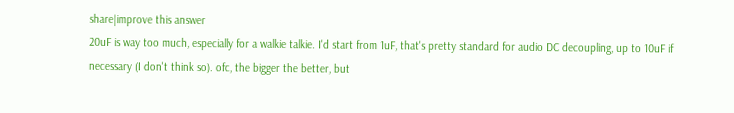share|improve this answer
20uF is way too much, especially for a walkie talkie. I'd start from 1uF, that's pretty standard for audio DC decoupling, up to 10uF if necessary (I don't think so). ofc, the bigger the better, but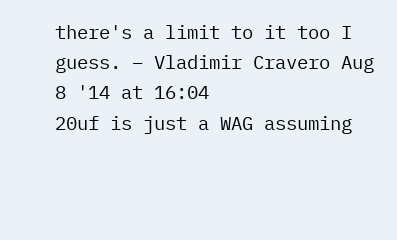there's a limit to it too I guess. – Vladimir Cravero Aug 8 '14 at 16:04
20uf is just a WAG assuming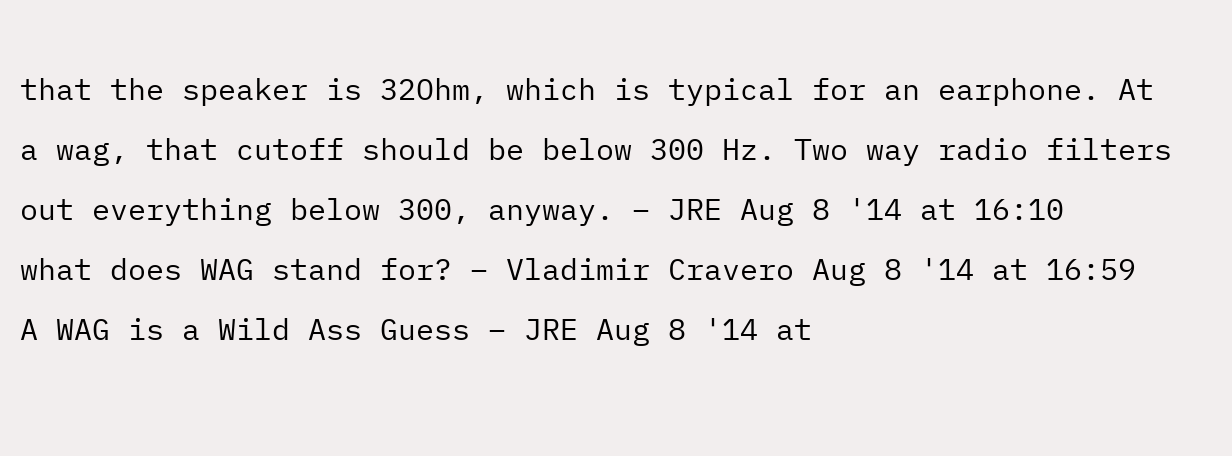that the speaker is 32Ohm, which is typical for an earphone. At a wag, that cutoff should be below 300 Hz. Two way radio filters out everything below 300, anyway. – JRE Aug 8 '14 at 16:10
what does WAG stand for? – Vladimir Cravero Aug 8 '14 at 16:59
A WAG is a Wild Ass Guess – JRE Aug 8 '14 at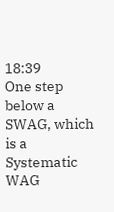18:39
One step below a SWAG, which is a Systematic WAG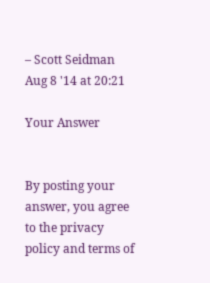– Scott Seidman Aug 8 '14 at 20:21

Your Answer


By posting your answer, you agree to the privacy policy and terms of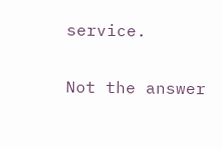service.

Not the answer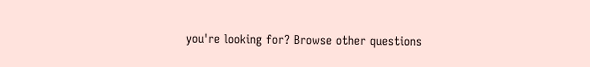you're looking for? Browse other questions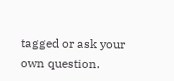tagged or ask your own question.